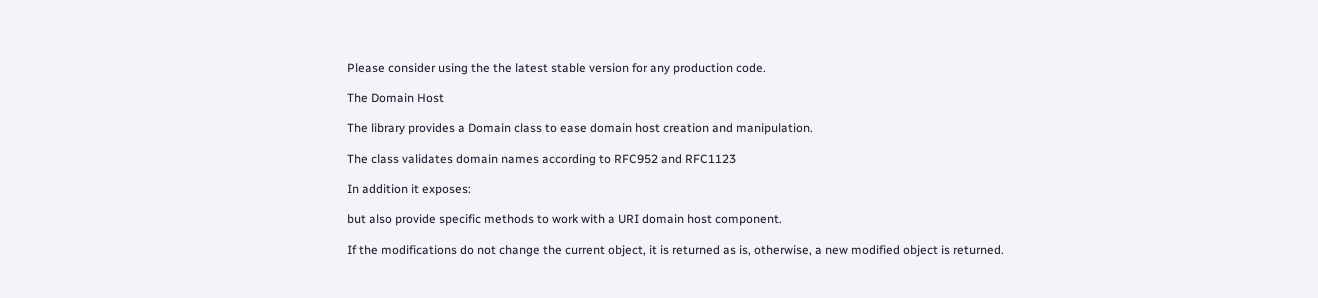Please consider using the the latest stable version for any production code.

The Domain Host

The library provides a Domain class to ease domain host creation and manipulation.

The class validates domain names according to RFC952 and RFC1123

In addition it exposes:

but also provide specific methods to work with a URI domain host component.

If the modifications do not change the current object, it is returned as is, otherwise, a new modified object is returned.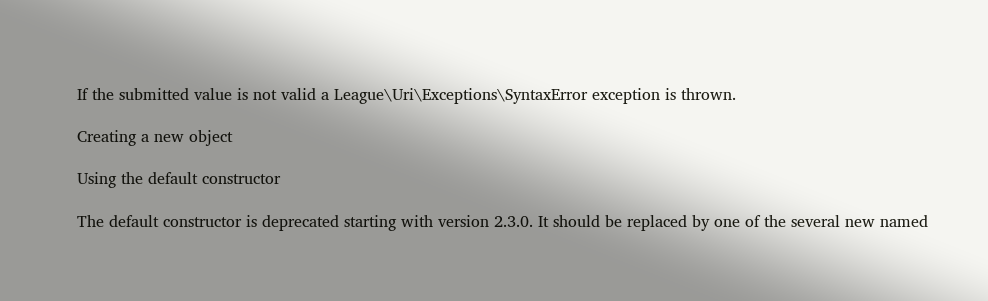If the submitted value is not valid a League\Uri\Exceptions\SyntaxError exception is thrown.

Creating a new object

Using the default constructor

The default constructor is deprecated starting with version 2.3.0. It should be replaced by one of the several new named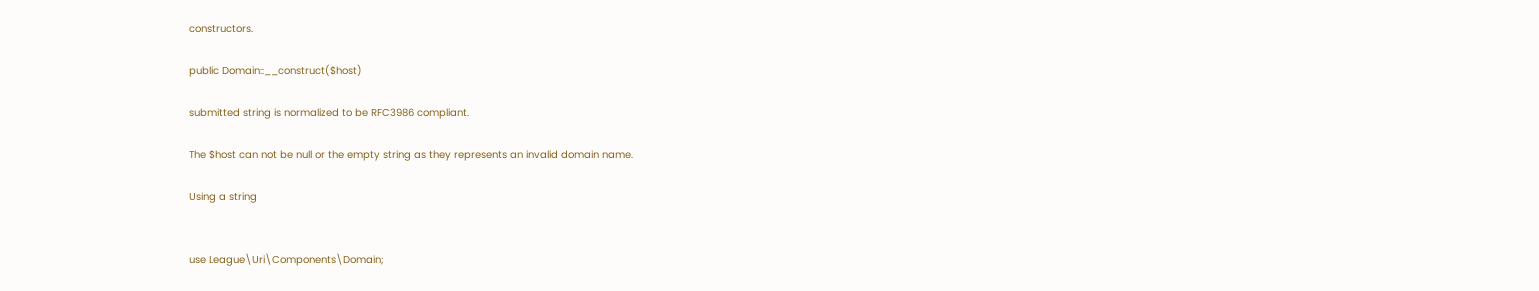constructors.

public Domain::__construct($host)

submitted string is normalized to be RFC3986 compliant.

The $host can not be null or the empty string as they represents an invalid domain name.

Using a string


use League\Uri\Components\Domain;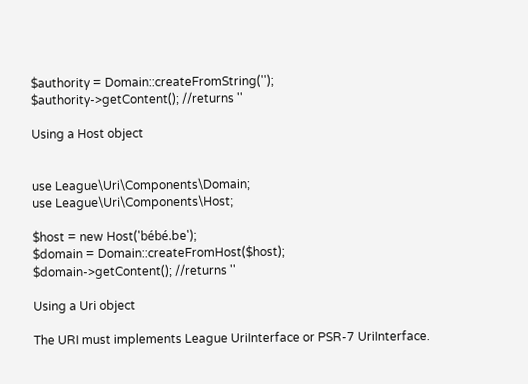$authority = Domain::createFromString('');
$authority->getContent(); //returns ''

Using a Host object


use League\Uri\Components\Domain;
use League\Uri\Components\Host;

$host = new Host('bébé.be');
$domain = Domain::createFromHost($host);
$domain->getContent(); //returns ''

Using a Uri object

The URI must implements League UriInterface or PSR-7 UriInterface.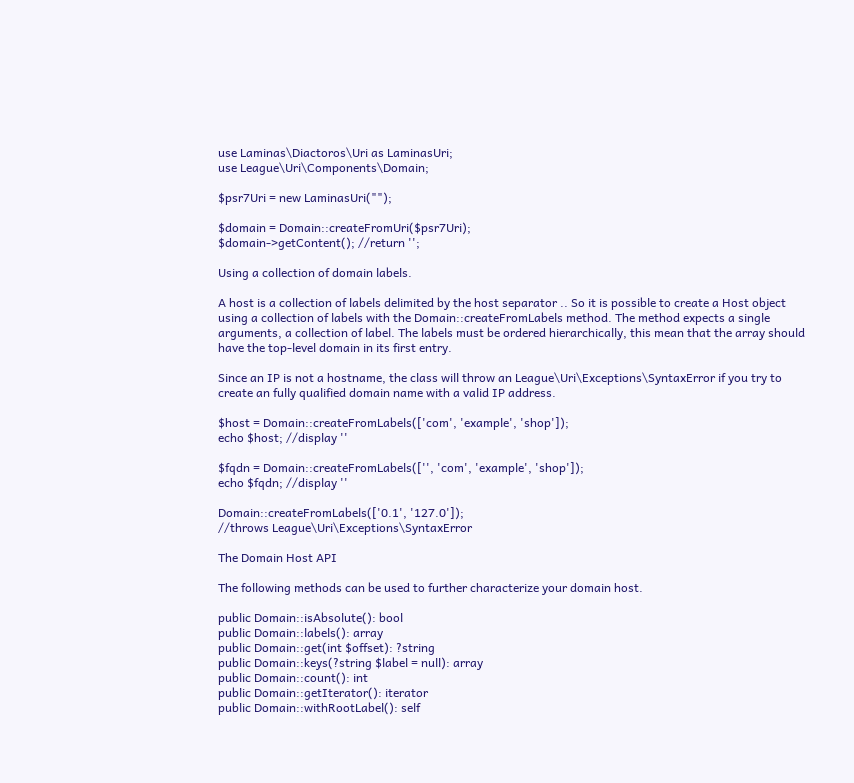use Laminas\Diactoros\Uri as LaminasUri;
use League\Uri\Components\Domain;

$psr7Uri = new LaminasUri("");

$domain = Domain::createFromUri($psr7Uri);
$domain->getContent(); //return '';

Using a collection of domain labels.

A host is a collection of labels delimited by the host separator .. So it is possible to create a Host object using a collection of labels with the Domain::createFromLabels method. The method expects a single arguments, a collection of label. The labels must be ordered hierarchically, this mean that the array should have the top-level domain in its first entry.

Since an IP is not a hostname, the class will throw an League\Uri\Exceptions\SyntaxError if you try to create an fully qualified domain name with a valid IP address.

$host = Domain::createFromLabels(['com', 'example', 'shop']);
echo $host; //display ''

$fqdn = Domain::createFromLabels(['', 'com', 'example', 'shop']);
echo $fqdn; //display ''

Domain::createFromLabels(['0.1', '127.0']);
//throws League\Uri\Exceptions\SyntaxError

The Domain Host API

The following methods can be used to further characterize your domain host.

public Domain::isAbsolute(): bool
public Domain::labels(): array
public Domain::get(int $offset): ?string
public Domain::keys(?string $label = null): array
public Domain::count(): int
public Domain::getIterator(): iterator
public Domain::withRootLabel(): self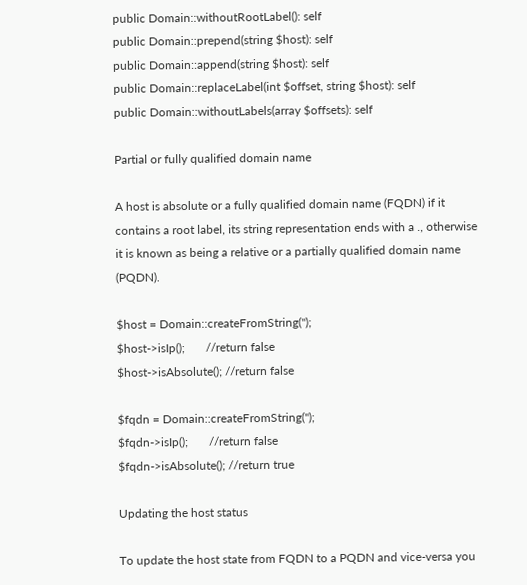public Domain::withoutRootLabel(): self
public Domain::prepend(string $host): self
public Domain::append(string $host): self
public Domain::replaceLabel(int $offset, string $host): self
public Domain::withoutLabels(array $offsets): self

Partial or fully qualified domain name

A host is absolute or a fully qualified domain name (FQDN) if it contains a root label, its string representation ends with a ., otherwise it is known as being a relative or a partially qualified domain name (PQDN).

$host = Domain::createFromString('');
$host->isIp();       //return false
$host->isAbsolute(); //return false

$fqdn = Domain::createFromString('');
$fqdn->isIp();       //return false
$fqdn->isAbsolute(); //return true

Updating the host status

To update the host state from FQDN to a PQDN and vice-versa you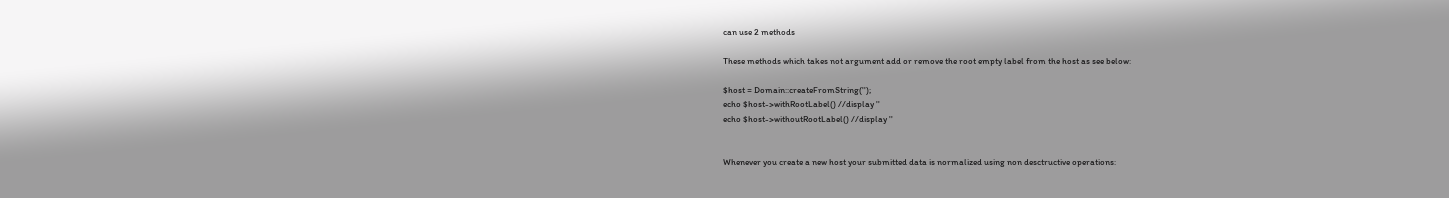can use 2 methods

These methods which takes not argument add or remove the root empty label from the host as see below:

$host = Domain::createFromString('');
echo $host->withRootLabel() //display ''
echo $host->withoutRootLabel() //display ''


Whenever you create a new host your submitted data is normalized using non desctructive operations: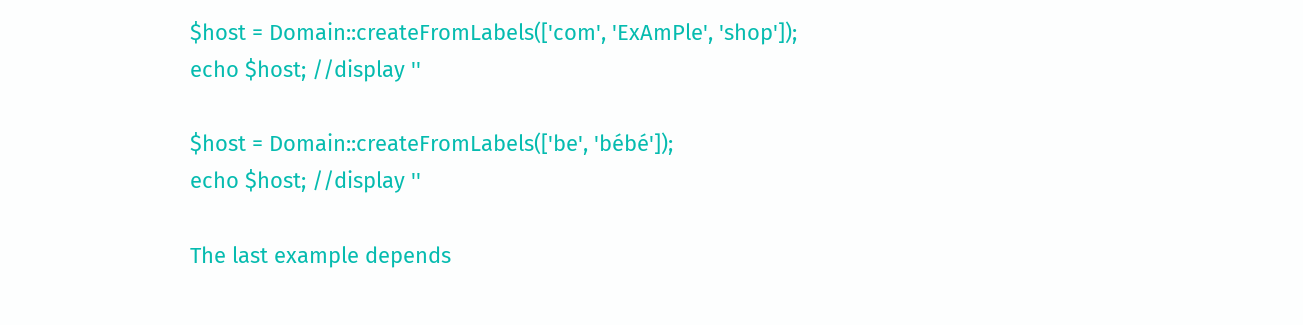$host = Domain::createFromLabels(['com', 'ExAmPle', 'shop']);
echo $host; //display ''

$host = Domain::createFromLabels(['be', 'bébé']);
echo $host; //display ''

The last example depends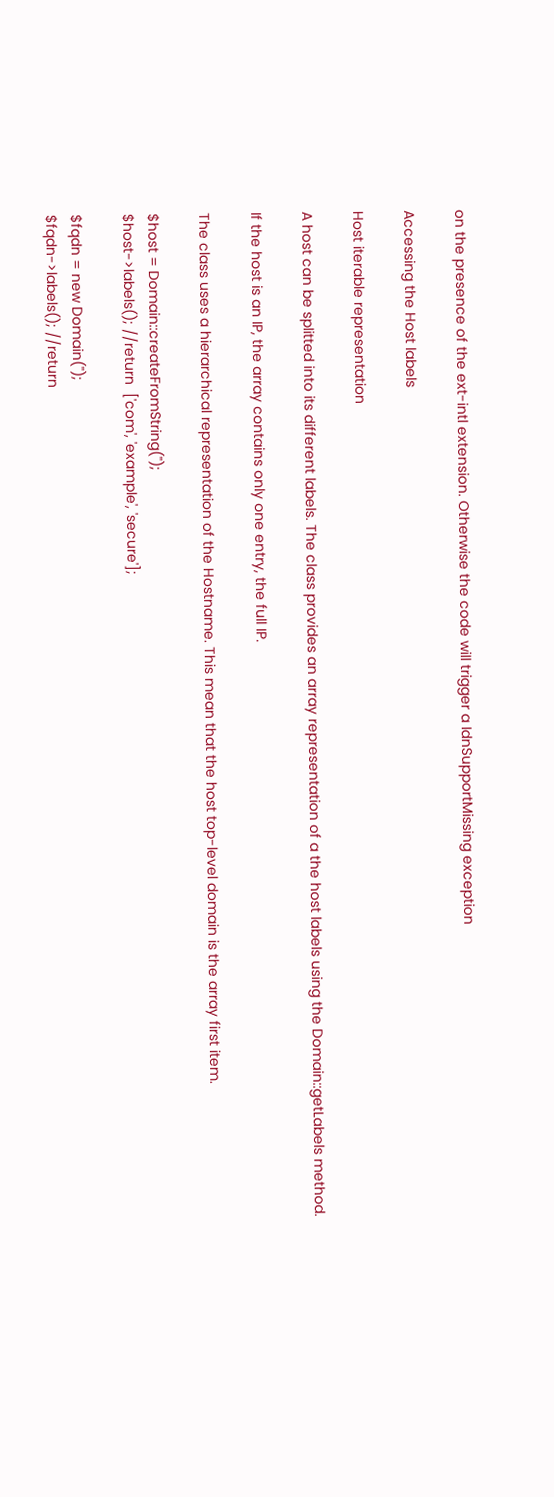on the presence of the ext-intl extension. Otherwise the code will trigger a IdnSupportMissing exception

Accessing the Host labels

Host iterable representation

A host can be splitted into its different labels. The class provides an array representation of a the host labels using the Domain::getLabels method.

If the host is an IP, the array contains only one entry, the full IP.

The class uses a hierarchical representation of the Hostname. This mean that the host top-level domain is the array first item.

$host = Domain::createFromString('');
$host->labels(); //return  ['com', 'example', 'secure'];

$fqdn = new Domain('');
$fqdn->labels(); //return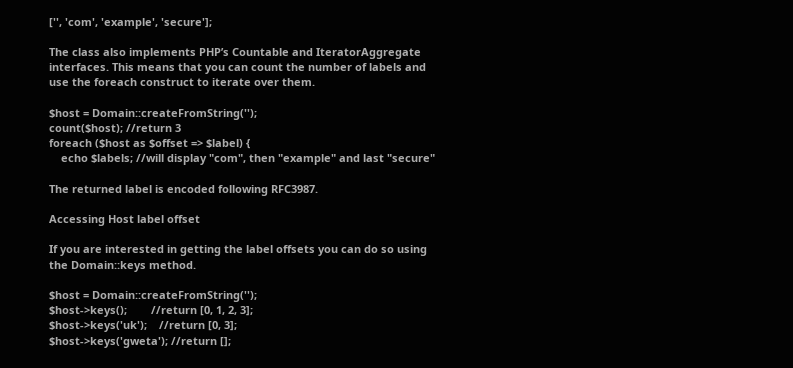['', 'com', 'example', 'secure'];

The class also implements PHP’s Countable and IteratorAggregate interfaces. This means that you can count the number of labels and use the foreach construct to iterate over them.

$host = Domain::createFromString('');
count($host); //return 3
foreach ($host as $offset => $label) {
    echo $labels; //will display "com", then "example" and last "secure"

The returned label is encoded following RFC3987.

Accessing Host label offset

If you are interested in getting the label offsets you can do so using the Domain::keys method.

$host = Domain::createFromString('');
$host->keys();        //return [0, 1, 2, 3];
$host->keys('uk');    //return [0, 3];
$host->keys('gweta'); //return [];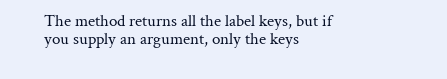The method returns all the label keys, but if you supply an argument, only the keys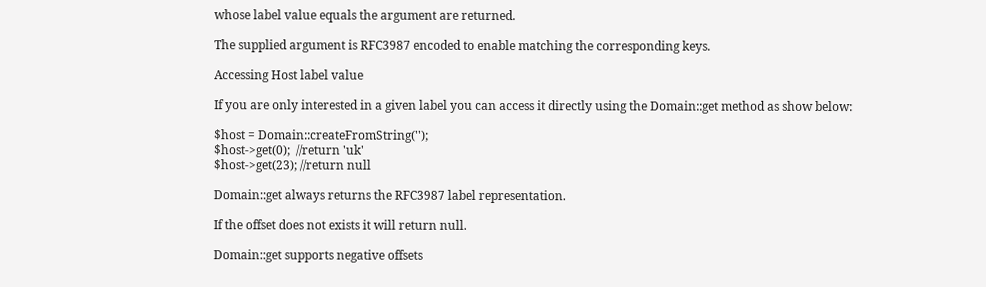whose label value equals the argument are returned.

The supplied argument is RFC3987 encoded to enable matching the corresponding keys.

Accessing Host label value

If you are only interested in a given label you can access it directly using the Domain::get method as show below:

$host = Domain::createFromString('');
$host->get(0);  //return 'uk'
$host->get(23); //return null

Domain::get always returns the RFC3987 label representation.

If the offset does not exists it will return null.

Domain::get supports negative offsets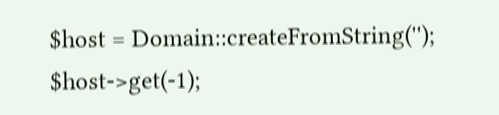$host = Domain::createFromString('');
$host->get(-1);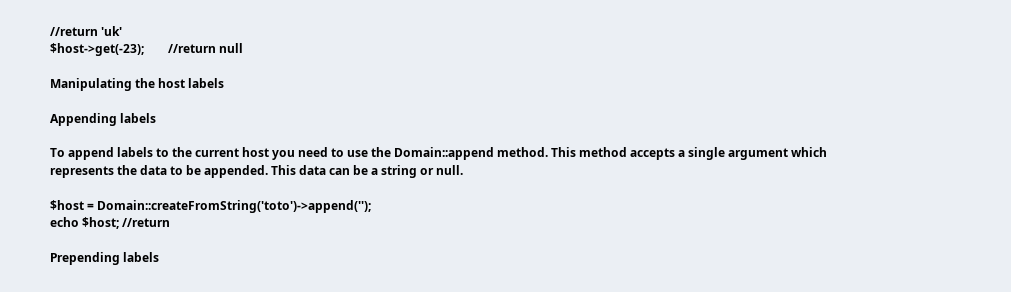//return 'uk'
$host->get(-23);        //return null

Manipulating the host labels

Appending labels

To append labels to the current host you need to use the Domain::append method. This method accepts a single argument which represents the data to be appended. This data can be a string or null.

$host = Domain::createFromString('toto')->append('');
echo $host; //return

Prepending labels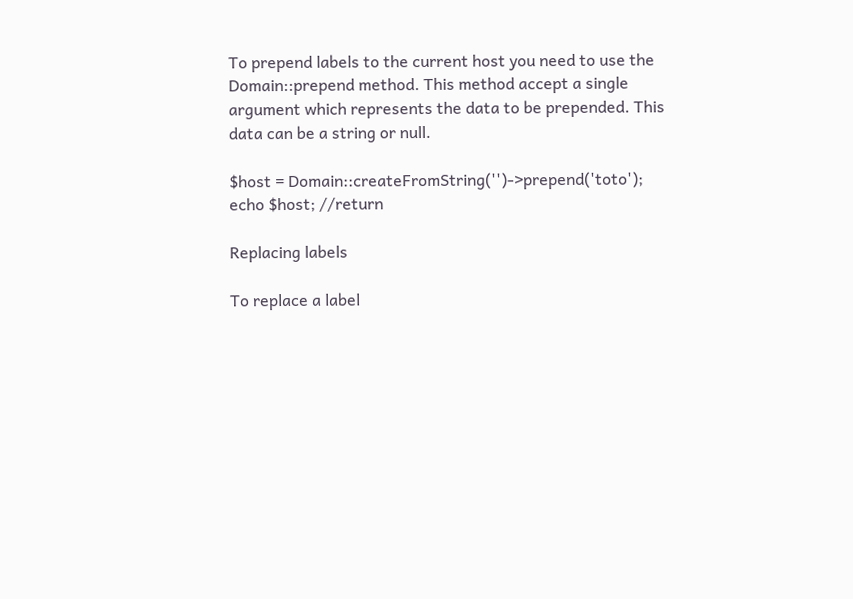To prepend labels to the current host you need to use the Domain::prepend method. This method accept a single argument which represents the data to be prepended. This data can be a string or null.

$host = Domain::createFromString('')->prepend('toto');
echo $host; //return

Replacing labels

To replace a label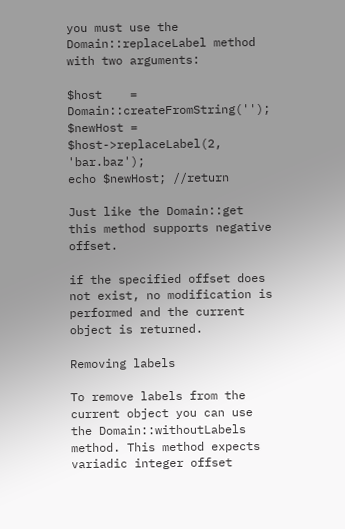you must use the Domain::replaceLabel method with two arguments:

$host    = Domain::createFromString('');
$newHost = $host->replaceLabel(2, 'bar.baz');
echo $newHost; //return

Just like the Domain::get this method supports negative offset.

if the specified offset does not exist, no modification is performed and the current object is returned.

Removing labels

To remove labels from the current object you can use the Domain::withoutLabels method. This method expects variadic integer offset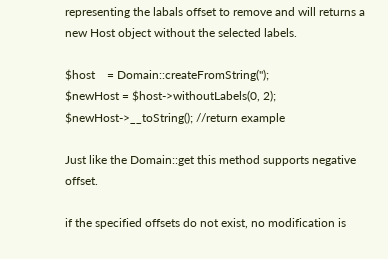representing the labals offset to remove and will returns a new Host object without the selected labels.

$host    = Domain::createFromString('');
$newHost = $host->withoutLabels(0, 2);
$newHost->__toString(); //return example

Just like the Domain::get this method supports negative offset.

if the specified offsets do not exist, no modification is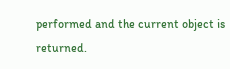performed and the current object is returned.